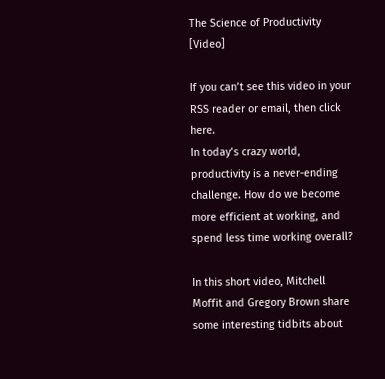The Science of Productivity [Video]

If you can’t see this video in your RSS reader or email, then click here.
In today’s crazy world, productivity is a never-ending challenge. How do we become more efficient at working, and spend less time working overall?

In this short video, Mitchell Moffit and Gregory Brown share some interesting tidbits about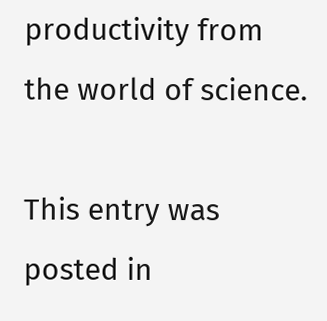productivity from the world of science.

This entry was posted in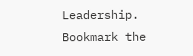Leadership. Bookmark the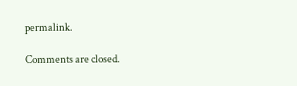permalink.

Comments are closed.